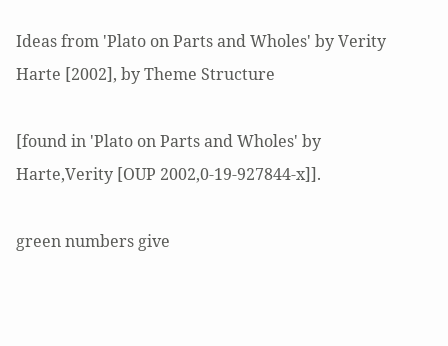Ideas from 'Plato on Parts and Wholes' by Verity Harte [2002], by Theme Structure

[found in 'Plato on Parts and Wholes' by Harte,Verity [OUP 2002,0-19-927844-x]].

green numbers give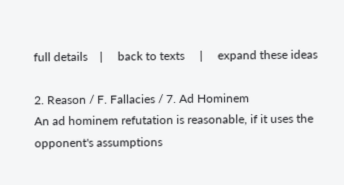full details    |     back to texts     |     expand these ideas

2. Reason / F. Fallacies / 7. Ad Hominem
An ad hominem refutation is reasonable, if it uses the opponent's assumptions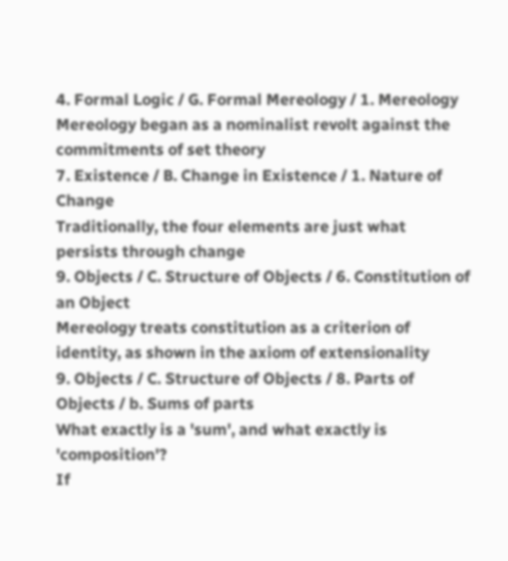4. Formal Logic / G. Formal Mereology / 1. Mereology
Mereology began as a nominalist revolt against the commitments of set theory
7. Existence / B. Change in Existence / 1. Nature of Change
Traditionally, the four elements are just what persists through change
9. Objects / C. Structure of Objects / 6. Constitution of an Object
Mereology treats constitution as a criterion of identity, as shown in the axiom of extensionality
9. Objects / C. Structure of Objects / 8. Parts of Objects / b. Sums of parts
What exactly is a 'sum', and what exactly is 'composition'?
If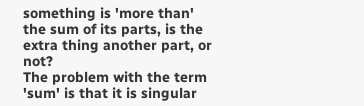something is 'more than' the sum of its parts, is the extra thing another part, or not?
The problem with the term 'sum' is that it is singular